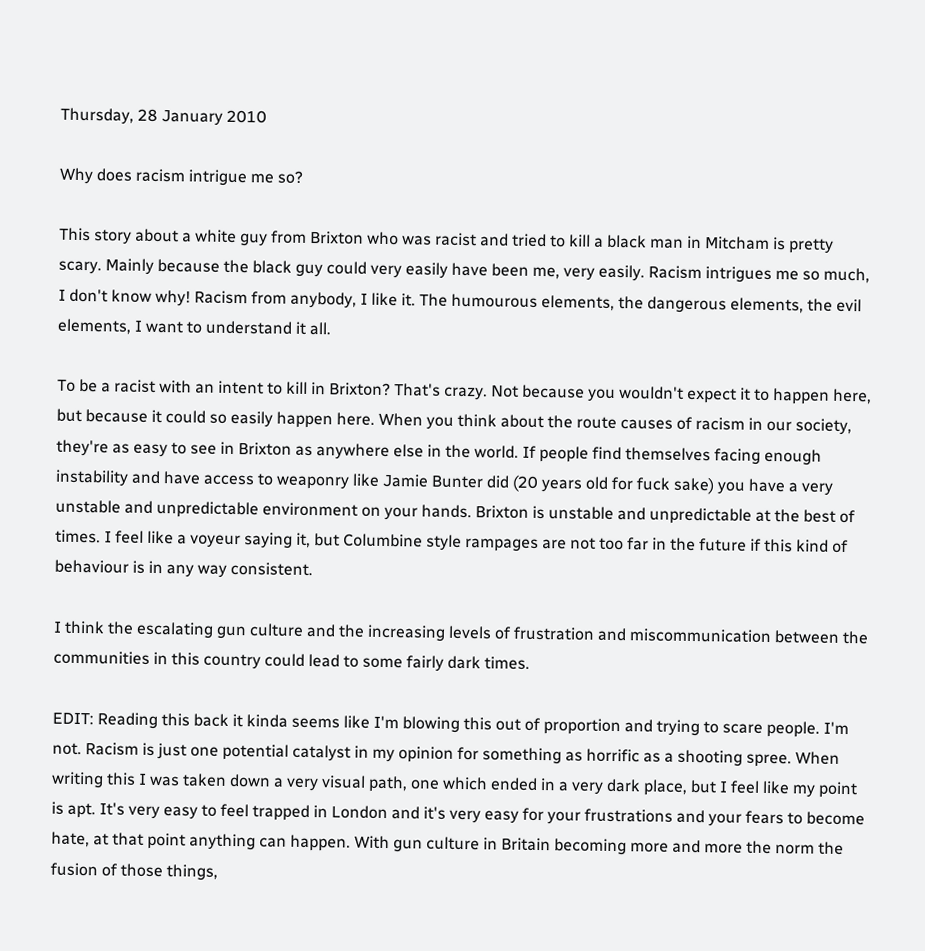Thursday, 28 January 2010

Why does racism intrigue me so?

This story about a white guy from Brixton who was racist and tried to kill a black man in Mitcham is pretty scary. Mainly because the black guy could very easily have been me, very easily. Racism intrigues me so much, I don't know why! Racism from anybody, I like it. The humourous elements, the dangerous elements, the evil elements, I want to understand it all.

To be a racist with an intent to kill in Brixton? That's crazy. Not because you wouldn't expect it to happen here, but because it could so easily happen here. When you think about the route causes of racism in our society, they're as easy to see in Brixton as anywhere else in the world. If people find themselves facing enough instability and have access to weaponry like Jamie Bunter did (20 years old for fuck sake) you have a very unstable and unpredictable environment on your hands. Brixton is unstable and unpredictable at the best of times. I feel like a voyeur saying it, but Columbine style rampages are not too far in the future if this kind of behaviour is in any way consistent.

I think the escalating gun culture and the increasing levels of frustration and miscommunication between the communities in this country could lead to some fairly dark times.

EDIT: Reading this back it kinda seems like I'm blowing this out of proportion and trying to scare people. I'm not. Racism is just one potential catalyst in my opinion for something as horrific as a shooting spree. When writing this I was taken down a very visual path, one which ended in a very dark place, but I feel like my point is apt. It's very easy to feel trapped in London and it's very easy for your frustrations and your fears to become hate, at that point anything can happen. With gun culture in Britain becoming more and more the norm the fusion of those things,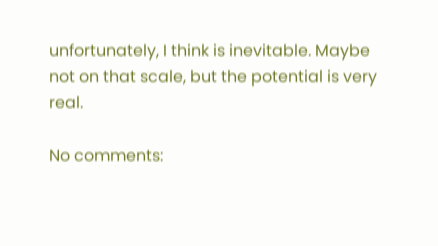unfortunately, I think is inevitable. Maybe not on that scale, but the potential is very real.

No comments: